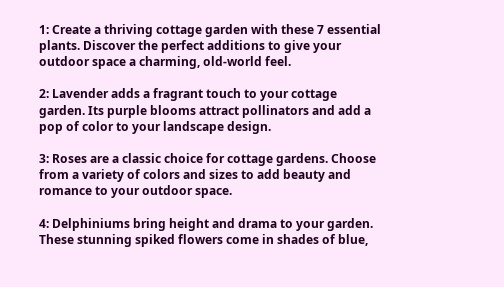1: Create a thriving cottage garden with these 7 essential plants. Discover the perfect additions to give your outdoor space a charming, old-world feel.

2: Lavender adds a fragrant touch to your cottage garden. Its purple blooms attract pollinators and add a pop of color to your landscape design.

3: Roses are a classic choice for cottage gardens. Choose from a variety of colors and sizes to add beauty and romance to your outdoor space.

4: Delphiniums bring height and drama to your garden. These stunning spiked flowers come in shades of blue,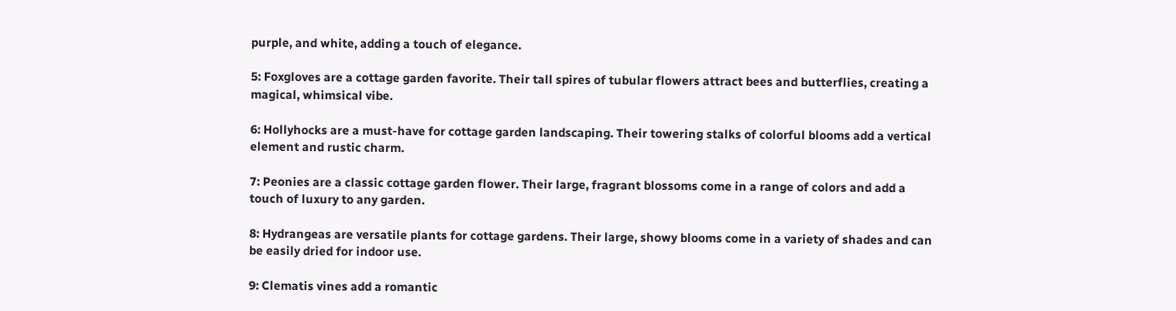purple, and white, adding a touch of elegance.

5: Foxgloves are a cottage garden favorite. Their tall spires of tubular flowers attract bees and butterflies, creating a magical, whimsical vibe.

6: Hollyhocks are a must-have for cottage garden landscaping. Their towering stalks of colorful blooms add a vertical element and rustic charm.

7: Peonies are a classic cottage garden flower. Their large, fragrant blossoms come in a range of colors and add a touch of luxury to any garden.

8: Hydrangeas are versatile plants for cottage gardens. Their large, showy blooms come in a variety of shades and can be easily dried for indoor use.

9: Clematis vines add a romantic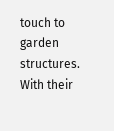touch to garden structures. With their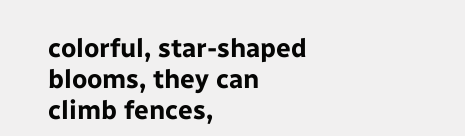colorful, star-shaped blooms, they can climb fences,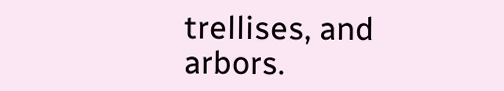trellises, and arbors.